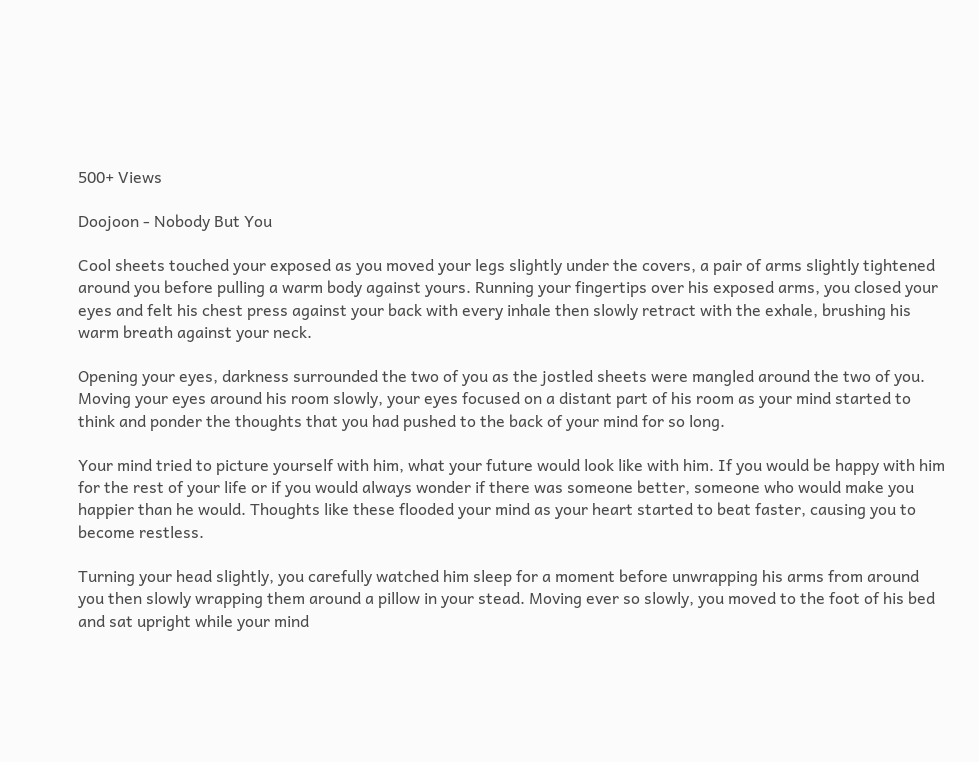500+ Views

Doojoon - Nobody But You

Cool sheets touched your exposed as you moved your legs slightly under the covers, a pair of arms slightly tightened around you before pulling a warm body against yours. Running your fingertips over his exposed arms, you closed your eyes and felt his chest press against your back with every inhale then slowly retract with the exhale, brushing his warm breath against your neck.

Opening your eyes, darkness surrounded the two of you as the jostled sheets were mangled around the two of you. Moving your eyes around his room slowly, your eyes focused on a distant part of his room as your mind started to think and ponder the thoughts that you had pushed to the back of your mind for so long.

Your mind tried to picture yourself with him, what your future would look like with him. If you would be happy with him for the rest of your life or if you would always wonder if there was someone better, someone who would make you happier than he would. Thoughts like these flooded your mind as your heart started to beat faster, causing you to become restless.

Turning your head slightly, you carefully watched him sleep for a moment before unwrapping his arms from around you then slowly wrapping them around a pillow in your stead. Moving ever so slowly, you moved to the foot of his bed and sat upright while your mind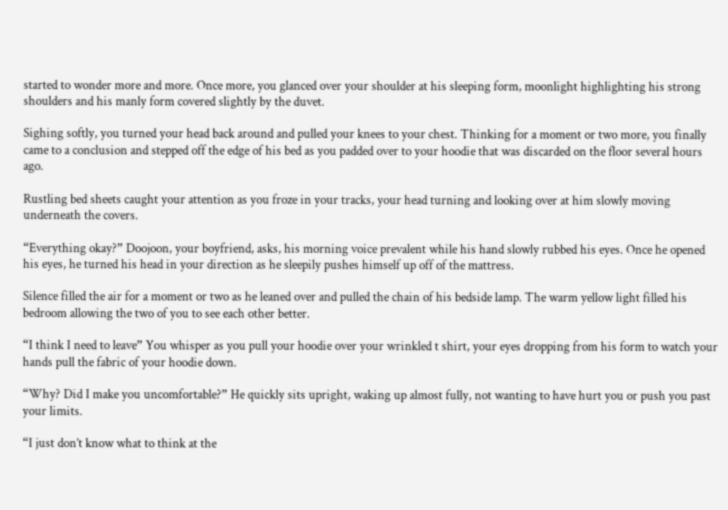started to wonder more and more. Once more, you glanced over your shoulder at his sleeping form, moonlight highlighting his strong shoulders and his manly form covered slightly by the duvet.

Sighing softly, you turned your head back around and pulled your knees to your chest. Thinking for a moment or two more, you finally came to a conclusion and stepped off the edge of his bed as you padded over to your hoodie that was discarded on the floor several hours ago.

Rustling bed sheets caught your attention as you froze in your tracks, your head turning and looking over at him slowly moving underneath the covers.

“Everything okay?” Doojoon, your boyfriend, asks, his morning voice prevalent while his hand slowly rubbed his eyes. Once he opened his eyes, he turned his head in your direction as he sleepily pushes himself up off of the mattress.

Silence filled the air for a moment or two as he leaned over and pulled the chain of his bedside lamp. The warm yellow light filled his bedroom allowing the two of you to see each other better.

“I think I need to leave” You whisper as you pull your hoodie over your wrinkled t shirt, your eyes dropping from his form to watch your hands pull the fabric of your hoodie down.

“Why? Did I make you uncomfortable?” He quickly sits upright, waking up almost fully, not wanting to have hurt you or push you past your limits.

“I just don’t know what to think at the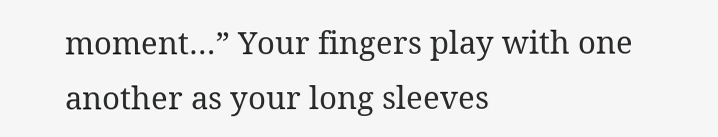moment…” Your fingers play with one another as your long sleeves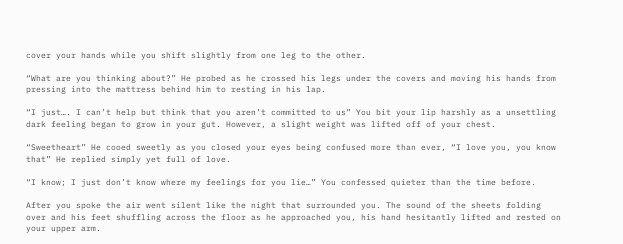cover your hands while you shift slightly from one leg to the other.

“What are you thinking about?” He probed as he crossed his legs under the covers and moving his hands from pressing into the mattress behind him to resting in his lap.

“I just…. I can’t help but think that you aren’t committed to us” You bit your lip harshly as a unsettling dark feeling began to grow in your gut. However, a slight weight was lifted off of your chest.

“Sweetheart” He cooed sweetly as you closed your eyes being confused more than ever, “I love you, you know that” He replied simply yet full of love.

“I know; I just don’t know where my feelings for you lie…” You confessed quieter than the time before.

After you spoke the air went silent like the night that surrounded you. The sound of the sheets folding over and his feet shuffling across the floor as he approached you, his hand hesitantly lifted and rested on your upper arm.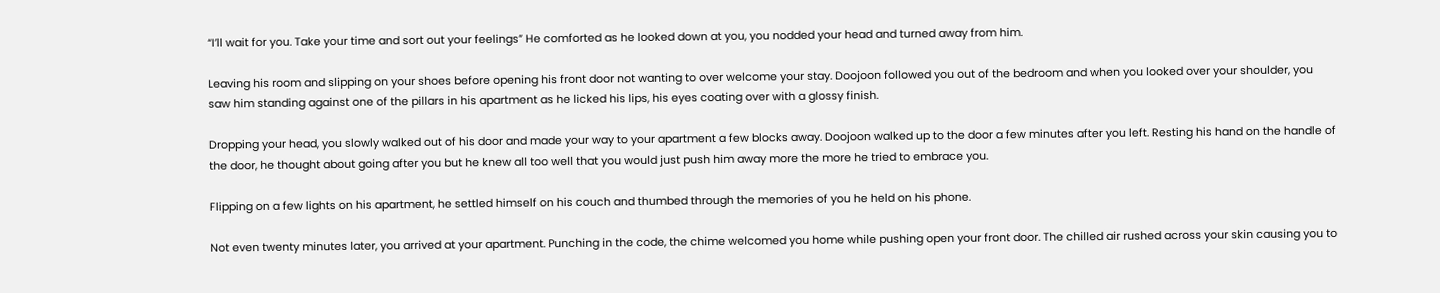“I’ll wait for you. Take your time and sort out your feelings” He comforted as he looked down at you, you nodded your head and turned away from him.

Leaving his room and slipping on your shoes before opening his front door not wanting to over welcome your stay. Doojoon followed you out of the bedroom and when you looked over your shoulder, you saw him standing against one of the pillars in his apartment as he licked his lips, his eyes coating over with a glossy finish.

Dropping your head, you slowly walked out of his door and made your way to your apartment a few blocks away. Doojoon walked up to the door a few minutes after you left. Resting his hand on the handle of the door, he thought about going after you but he knew all too well that you would just push him away more the more he tried to embrace you.

Flipping on a few lights on his apartment, he settled himself on his couch and thumbed through the memories of you he held on his phone.

Not even twenty minutes later, you arrived at your apartment. Punching in the code, the chime welcomed you home while pushing open your front door. The chilled air rushed across your skin causing you to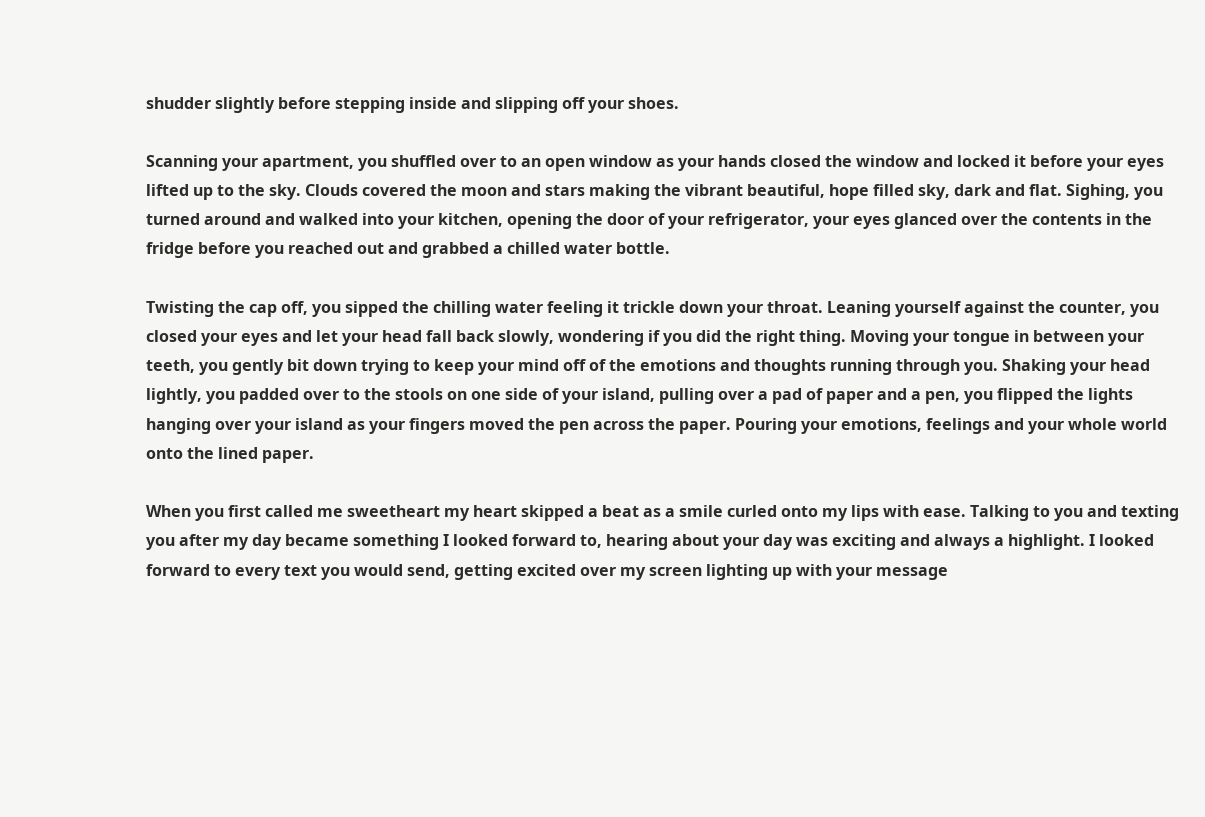shudder slightly before stepping inside and slipping off your shoes.

Scanning your apartment, you shuffled over to an open window as your hands closed the window and locked it before your eyes lifted up to the sky. Clouds covered the moon and stars making the vibrant beautiful, hope filled sky, dark and flat. Sighing, you turned around and walked into your kitchen, opening the door of your refrigerator, your eyes glanced over the contents in the fridge before you reached out and grabbed a chilled water bottle.

Twisting the cap off, you sipped the chilling water feeling it trickle down your throat. Leaning yourself against the counter, you closed your eyes and let your head fall back slowly, wondering if you did the right thing. Moving your tongue in between your teeth, you gently bit down trying to keep your mind off of the emotions and thoughts running through you. Shaking your head lightly, you padded over to the stools on one side of your island, pulling over a pad of paper and a pen, you flipped the lights hanging over your island as your fingers moved the pen across the paper. Pouring your emotions, feelings and your whole world onto the lined paper.

When you first called me sweetheart my heart skipped a beat as a smile curled onto my lips with ease. Talking to you and texting you after my day became something I looked forward to, hearing about your day was exciting and always a highlight. I looked forward to every text you would send, getting excited over my screen lighting up with your message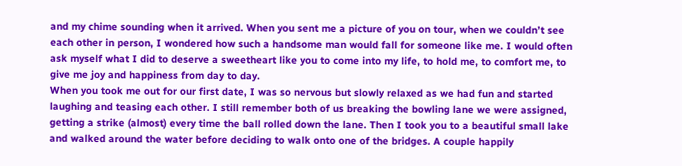and my chime sounding when it arrived. When you sent me a picture of you on tour, when we couldn’t see each other in person, I wondered how such a handsome man would fall for someone like me. I would often ask myself what I did to deserve a sweetheart like you to come into my life, to hold me, to comfort me, to give me joy and happiness from day to day.
When you took me out for our first date, I was so nervous but slowly relaxed as we had fun and started laughing and teasing each other. I still remember both of us breaking the bowling lane we were assigned, getting a strike (almost) every time the ball rolled down the lane. Then I took you to a beautiful small lake and walked around the water before deciding to walk onto one of the bridges. A couple happily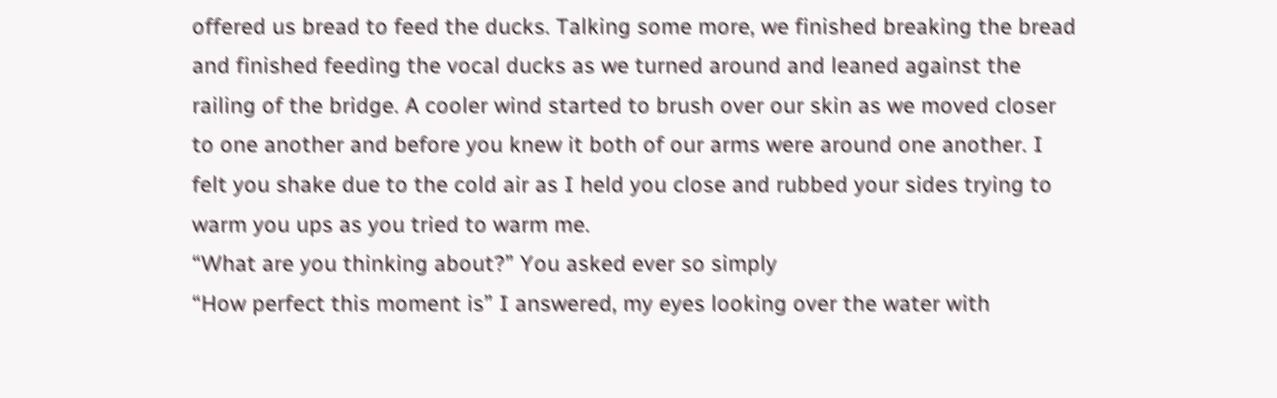offered us bread to feed the ducks. Talking some more, we finished breaking the bread and finished feeding the vocal ducks as we turned around and leaned against the railing of the bridge. A cooler wind started to brush over our skin as we moved closer to one another and before you knew it both of our arms were around one another. I felt you shake due to the cold air as I held you close and rubbed your sides trying to warm you ups as you tried to warm me.
“What are you thinking about?” You asked ever so simply
“How perfect this moment is” I answered, my eyes looking over the water with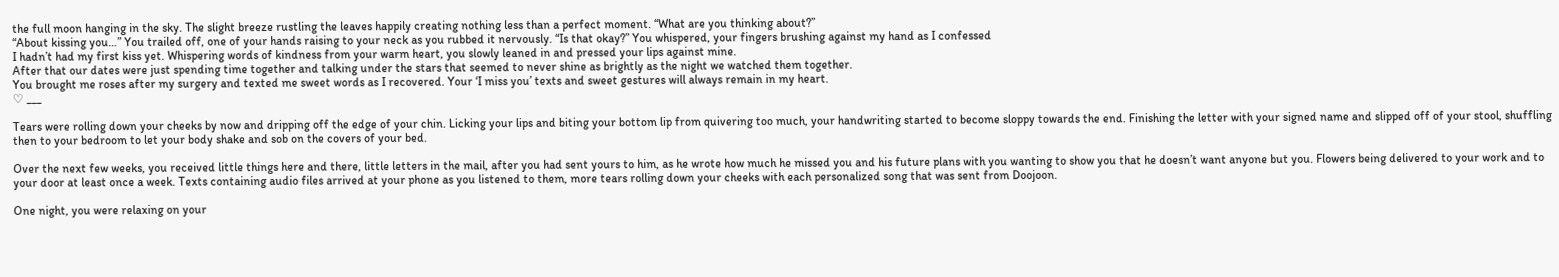the full moon hanging in the sky. The slight breeze rustling the leaves happily creating nothing less than a perfect moment. “What are you thinking about?”
“About kissing you…” You trailed off, one of your hands raising to your neck as you rubbed it nervously. “Is that okay?” You whispered, your fingers brushing against my hand as I confessed
I hadn’t had my first kiss yet. Whispering words of kindness from your warm heart, you slowly leaned in and pressed your lips against mine.
After that our dates were just spending time together and talking under the stars that seemed to never shine as brightly as the night we watched them together.
You brought me roses after my surgery and texted me sweet words as I recovered. Your ‘I miss you’ texts and sweet gestures will always remain in my heart.
♡ ___

Tears were rolling down your cheeks by now and dripping off the edge of your chin. Licking your lips and biting your bottom lip from quivering too much, your handwriting started to become sloppy towards the end. Finishing the letter with your signed name and slipped off of your stool, shuffling then to your bedroom to let your body shake and sob on the covers of your bed.

Over the next few weeks, you received little things here and there, little letters in the mail, after you had sent yours to him, as he wrote how much he missed you and his future plans with you wanting to show you that he doesn’t want anyone but you. Flowers being delivered to your work and to your door at least once a week. Texts containing audio files arrived at your phone as you listened to them, more tears rolling down your cheeks with each personalized song that was sent from Doojoon.

One night, you were relaxing on your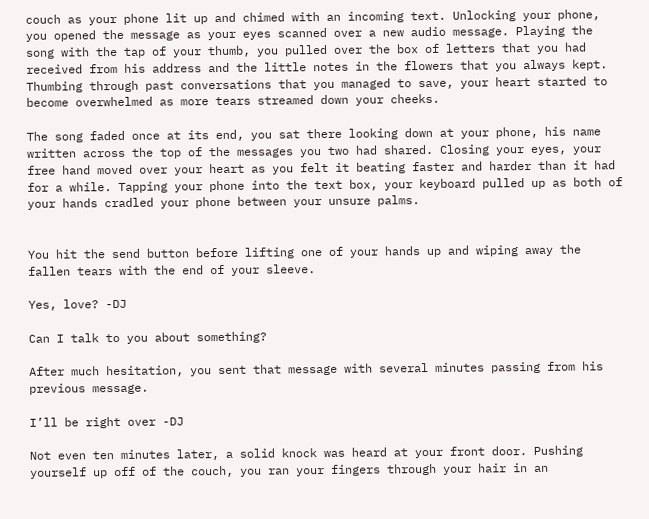couch as your phone lit up and chimed with an incoming text. Unlocking your phone, you opened the message as your eyes scanned over a new audio message. Playing the song with the tap of your thumb, you pulled over the box of letters that you had received from his address and the little notes in the flowers that you always kept. Thumbing through past conversations that you managed to save, your heart started to become overwhelmed as more tears streamed down your cheeks.

The song faded once at its end, you sat there looking down at your phone, his name written across the top of the messages you two had shared. Closing your eyes, your free hand moved over your heart as you felt it beating faster and harder than it had for a while. Tapping your phone into the text box, your keyboard pulled up as both of your hands cradled your phone between your unsure palms.


You hit the send button before lifting one of your hands up and wiping away the fallen tears with the end of your sleeve.

Yes, love? -DJ

Can I talk to you about something?

After much hesitation, you sent that message with several minutes passing from his previous message.

I’ll be right over -DJ

Not even ten minutes later, a solid knock was heard at your front door. Pushing yourself up off of the couch, you ran your fingers through your hair in an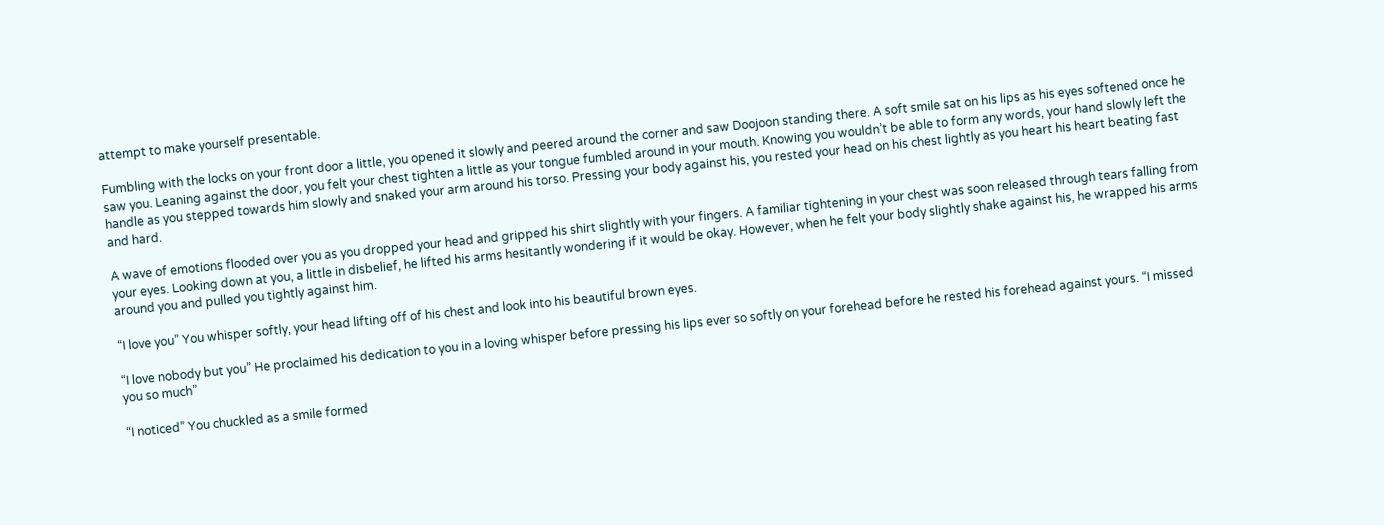attempt to make yourself presentable.

Fumbling with the locks on your front door a little, you opened it slowly and peered around the corner and saw Doojoon standing there. A soft smile sat on his lips as his eyes softened once he saw you. Leaning against the door, you felt your chest tighten a little as your tongue fumbled around in your mouth. Knowing you wouldn’t be able to form any words, your hand slowly left the handle as you stepped towards him slowly and snaked your arm around his torso. Pressing your body against his, you rested your head on his chest lightly as you heart his heart beating fast and hard.

A wave of emotions flooded over you as you dropped your head and gripped his shirt slightly with your fingers. A familiar tightening in your chest was soon released through tears falling from your eyes. Looking down at you, a little in disbelief, he lifted his arms hesitantly wondering if it would be okay. However, when he felt your body slightly shake against his, he wrapped his arms around you and pulled you tightly against him.

“I love you” You whisper softly, your head lifting off of his chest and look into his beautiful brown eyes.

“I love nobody but you” He proclaimed his dedication to you in a loving whisper before pressing his lips ever so softly on your forehead before he rested his forehead against yours. “I missed you so much”

“I noticed” You chuckled as a smile formed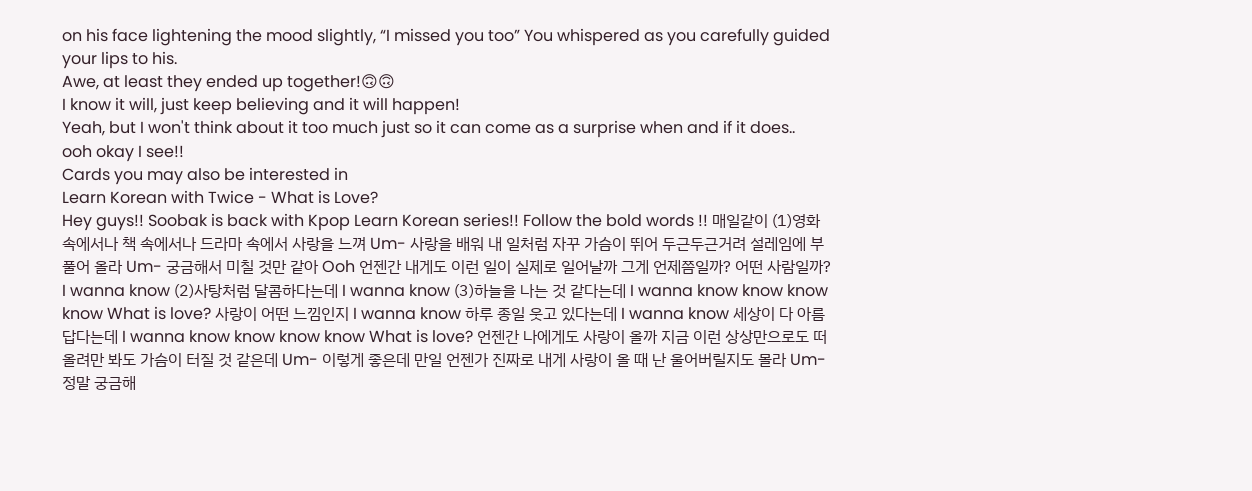on his face lightening the mood slightly, “I missed you too” You whispered as you carefully guided your lips to his.
Awe, at least they ended up together!🙃🙃
I know it will, just keep believing and it will happen!
Yeah, but I won't think about it too much just so it can come as a surprise when and if it does..
ooh okay I see!!
Cards you may also be interested in
Learn Korean with Twice - What is Love?
Hey guys!! Soobak is back with Kpop Learn Korean series!! Follow the bold words !! 매일같이 (1)영화 속에서나 책 속에서나 드라마 속에서 사랑을 느껴 Um- 사랑을 배워 내 일처럼 자꾸 가슴이 뛰어 두근두근거려 설레임에 부풀어 올라 Um- 궁금해서 미칠 것만 같아 Ooh 언젠간 내게도 이런 일이 실제로 일어날까 그게 언제쯤일까? 어떤 사람일까? I wanna know (2)사탕처럼 달콤하다는데 I wanna know (3)하늘을 나는 것 같다는데 I wanna know know know know What is love? 사랑이 어떤 느낌인지 I wanna know 하루 종일 웃고 있다는데 I wanna know 세상이 다 아름답다는데 I wanna know know know know What is love? 언젠간 나에게도 사랑이 올까 지금 이런 상상만으로도 떠올려만 봐도 가슴이 터질 것 같은데 Um- 이렇게 좋은데 만일 언젠가 진짜로 내게 사랑이 올 때 난 울어버릴지도 몰라 Um- 정말 궁금해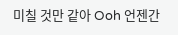미칠 것만 같아 Ooh 언젠간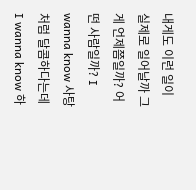내게도 이런 일이 실제로 일어날까 그게 언제쯤일까? 어떤 사람일까? I wanna know 사탕처럼 달콤하다는데 I wanna know 하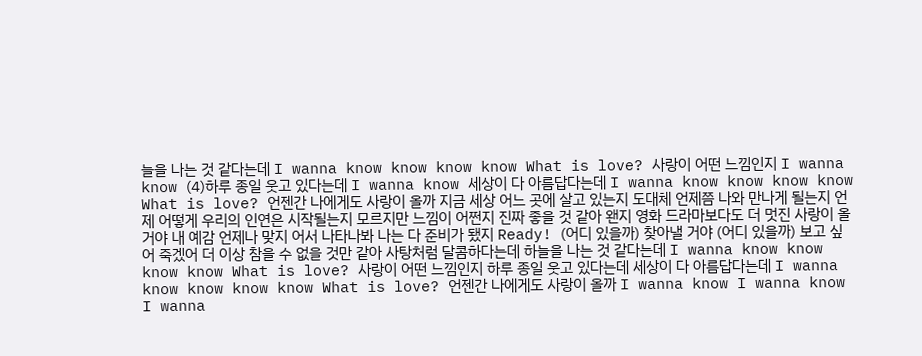늘을 나는 것 같다는데 I wanna know know know know What is love? 사랑이 어떤 느낌인지 I wanna know (4)하루 종일 웃고 있다는데 I wanna know 세상이 다 아름답다는데 I wanna know know know know What is love? 언젠간 나에게도 사랑이 올까 지금 세상 어느 곳에 살고 있는지 도대체 언제쯤 나와 만나게 될는지 언제 어떻게 우리의 인연은 시작될는지 모르지만 느낌이 어쩐지 진짜 좋을 것 같아 왠지 영화 드라마보다도 더 멋진 사랑이 올 거야 내 예감 언제나 맞지 어서 나타나봐 나는 다 준비가 됐지 Ready! (어디 있을까) 찾아낼 거야 (어디 있을까) 보고 싶어 죽겠어 더 이상 참을 수 없을 것만 같아 사탕처럼 달콤하다는데 하늘을 나는 것 같다는데 I wanna know know know know What is love? 사랑이 어떤 느낌인지 하루 종일 웃고 있다는데 세상이 다 아름답다는데 I wanna know know know know What is love? 언젠간 나에게도 사랑이 올까 I wanna know I wanna know I wanna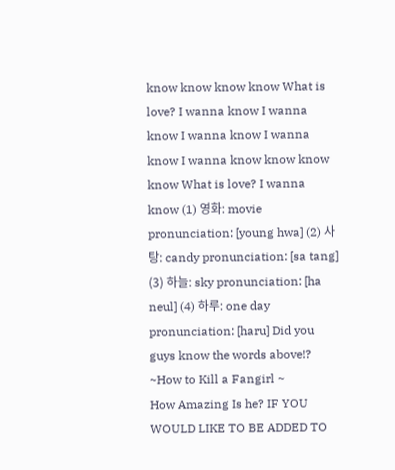know know know know What is love? I wanna know I wanna know I wanna know I wanna know I wanna know know know know What is love? I wanna know (1) 영화: movie pronunciation: [young hwa] (2) 사탕: candy pronunciation: [sa tang] (3) 하늘: sky pronunciation: [ha neul] (4) 하루: one day pronunciation: [haru] Did you guys know the words above!?
~How to Kill a Fangirl ~
How Amazing Is he? IF YOU WOULD LIKE TO BE ADDED TO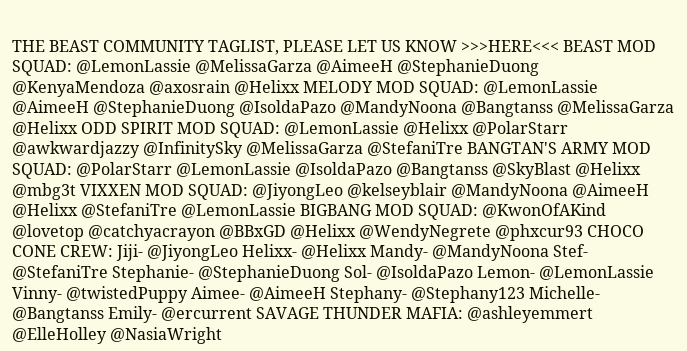THE BEAST COMMUNITY TAGLIST, PLEASE LET US KNOW >>>HERE<<< BEAST MOD SQUAD: @LemonLassie @MelissaGarza @AimeeH @StephanieDuong @KenyaMendoza @axosrain @Helixx MELODY MOD SQUAD: @LemonLassie @AimeeH @StephanieDuong @IsoldaPazo @MandyNoona @Bangtanss @MelissaGarza @Helixx ODD SPIRIT MOD SQUAD: @LemonLassie @Helixx @PolarStarr @awkwardjazzy @InfinitySky @MelissaGarza @StefaniTre BANGTAN'S ARMY MOD SQUAD: @PolarStarr @LemonLassie @IsoldaPazo @Bangtanss @SkyBlast @Helixx @mbg3t VIXXEN MOD SQUAD: @JiyongLeo @kelseyblair @MandyNoona @AimeeH @Helixx @StefaniTre @LemonLassie BIGBANG MOD SQUAD: @KwonOfAKind @lovetop @catchyacrayon @BBxGD @Helixx @WendyNegrete @phxcur93 CHOCO CONE CREW: Jiji- @JiyongLeo Helixx- @Helixx Mandy- @MandyNoona Stef- @StefaniTre Stephanie- @StephanieDuong Sol- @IsoldaPazo Lemon- @LemonLassie Vinny- @twistedPuppy Aimee- @AimeeH Stephany- @Stephany123 Michelle- @Bangtanss Emily- @ercurrent SAVAGE THUNDER MAFIA: @ashleyemmert @ElleHolley @NasiaWright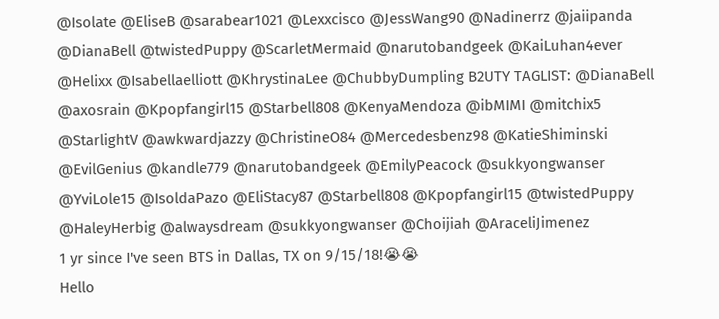@Isolate @EliseB @sarabear1021 @Lexxcisco @JessWang90 @Nadinerrz @jaiipanda @DianaBell @twistedPuppy @ScarletMermaid @narutobandgeek @KaiLuhan4ever @Helixx @Isabellaelliott @KhrystinaLee @ChubbyDumpling B2UTY TAGLIST: @DianaBell @axosrain @Kpopfangirl15 @Starbell808 @KenyaMendoza @ibMIMI @mitchix5 @StarlightV @awkwardjazzy @ChristineO84 @Mercedesbenz98 @KatieShiminski @EvilGenius @kandle779 @narutobandgeek @EmilyPeacock @sukkyongwanser @YviLole15 @IsoldaPazo @EliStacy87 @Starbell808 @Kpopfangirl15 @twistedPuppy @HaleyHerbig @alwaysdream @sukkyongwanser @Choijiah @AraceliJimenez
1 yr since I've seen BTS in Dallas, TX on 9/15/18!😭😭
Hello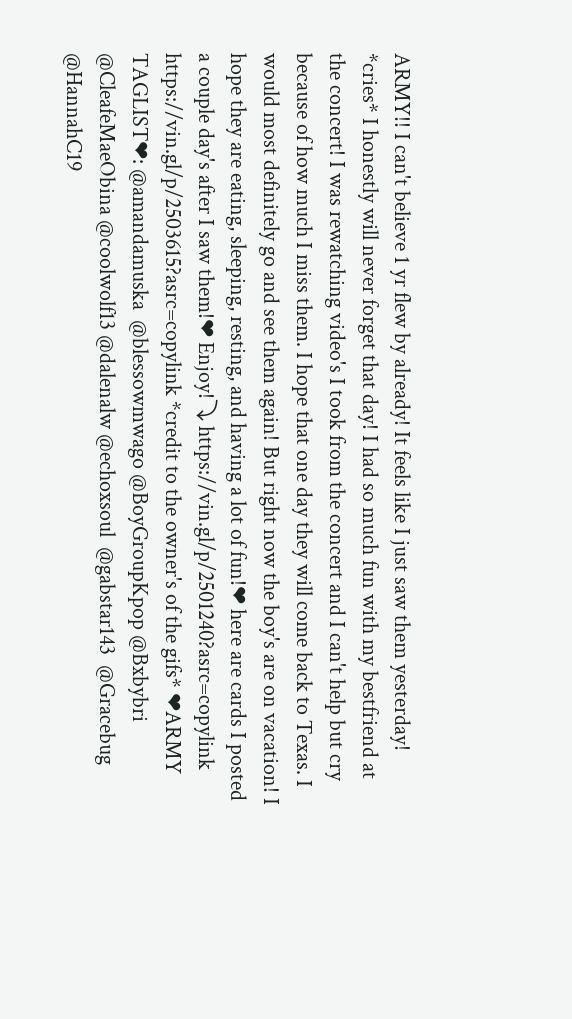ARMY!! I can't believe 1 yr flew by already! It feels like I just saw them yesterday! *cries* I honestly will never forget that day! I had so much fun with my bestfriend at the concert! I was rewatching video's I took from the concert and I can't help but cry because of how much I miss them. I hope that one day they will come back to Texas. I would most definitely go and see them again! But right now the boy's are on vacation! I hope they are eating, sleeping, resting, and having a lot of fun!❤ here are cards I posted a couple day's after I saw them!❤ Enjoy!⤵ https://vin.gl/p/2501240?asrc=copylink https://vin.gl/p/2503615?asrc=copylink *credit to the owner's of the gifs* ❤ARMY TAGLIST❤: @amandamuska  @blessowmwago @BoyGroupKpop @Bxbybri @CleafeMaeObina @coolwolf13 @dalenalw @echoxsoul  @gabstar143  @Gracebug @HannahC19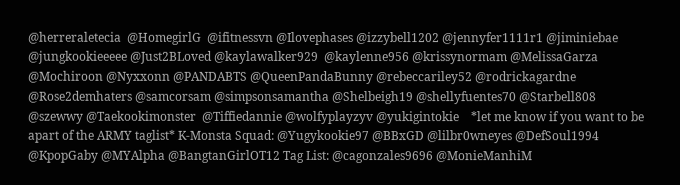@herreraletecia  @HomegirlG  @ifitnessvn @Ilovephases @izzybell1202 @jennyfer1111r1 @jiminiebae @jungkookieeeee @Just2BLoved @kaylawalker929  @kaylenne956 @krissynormam @MelissaGarza @Mochiroon @Nyxxonn @PANDABTS @QueenPandaBunny @rebeccariley52 @rodrickagardne @Rose2demhaters @samcorsam @simpsonsamantha @Shelbeigh19 @shellyfuentes70 @Starbell808 @szewwy @Taekookimonster  @Tiffiedannie @wolfyplayzyv @yukigintokie    *let me know if you want to be apart of the ARMY taglist* K-Monsta Squad: @Yugykookie97 @BBxGD @lilbr0wneyes @DefSoul1994 @KpopGaby @MYAlpha @BangtanGirlOT12 Tag List: @cagonzales9696 @MonieManhiM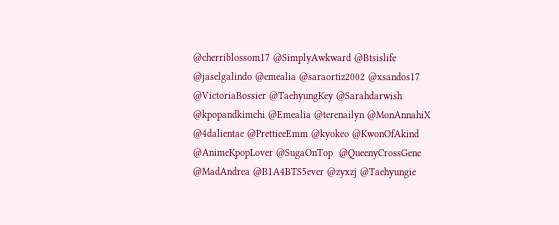@cherriblossom17 @SimplyAwkward @Btsislife @jaselgalindo @emealia @saraortiz2002 @xsandos17 @VictoriaBossier @TaehyungKey @Sarahdarwish @kpopandkimchi @Emealia @terenailyn @MonAnnahiX @4dalientae @PrettieeEmm @kyokeo @KwonOfAkind @AnimeKpopLover @SugaOnTop  @QueenyCrossGene @MadAndrea @B1A4BTS5ever @zyxzj @Taehyungie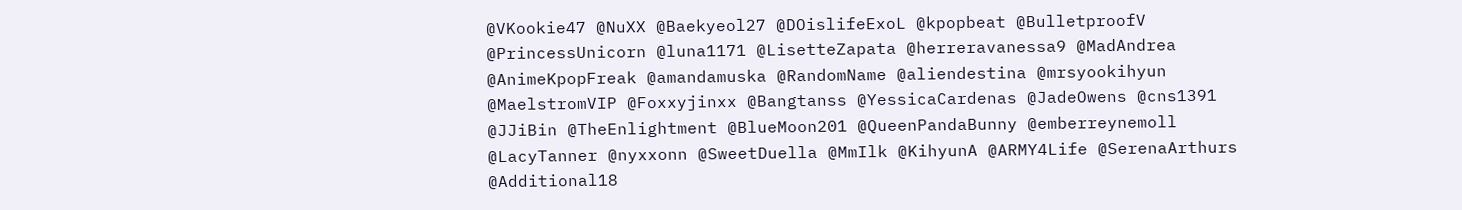@VKookie47 @NuXX @Baekyeol27 @DOislifeExoL @kpopbeat @BulletproofV @PrincessUnicorn @luna1171 @LisetteZapata @herreravanessa9 @MadAndrea @AnimeKpopFreak @amandamuska @RandomName @aliendestina @mrsyookihyun @MaelstromVIP @Foxxyjinxx @Bangtanss @YessicaCardenas @JadeOwens @cns1391 @JJiBin @TheEnlightment @BlueMoon201 @QueenPandaBunny @emberreynemoll @LacyTanner @nyxxonn @SweetDuella @MmIlk @KihyunA @ARMY4Life @SerenaArthurs @Additional18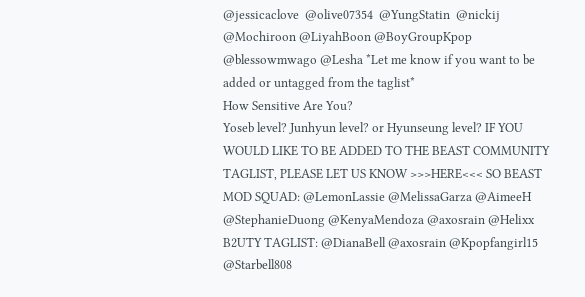@jessicaclove  @olive07354  @YungStatin  @nickij @Mochiroon @LiyahBoon @BoyGroupKpop @blessowmwago @Lesha *Let me know if you want to be added or untagged from the taglist*
How Sensitive Are You?
Yoseb level? Junhyun level? or Hyunseung level? IF YOU WOULD LIKE TO BE ADDED TO THE BEAST COMMUNITY TAGLIST, PLEASE LET US KNOW >>>HERE<<< SO BEAST MOD SQUAD: @LemonLassie @MelissaGarza @AimeeH @StephanieDuong @KenyaMendoza @axosrain @Helixx B2UTY TAGLIST: @DianaBell @axosrain @Kpopfangirl15 @Starbell808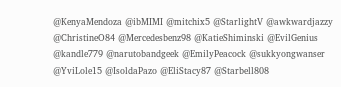@KenyaMendoza @ibMIMI @mitchix5 @StarlightV @awkwardjazzy @ChristineO84 @Mercedesbenz98 @KatieShiminski @EvilGenius @kandle779 @narutobandgeek @EmilyPeacock @sukkyongwanser @YviLole15 @IsoldaPazo @EliStacy87 @Starbell808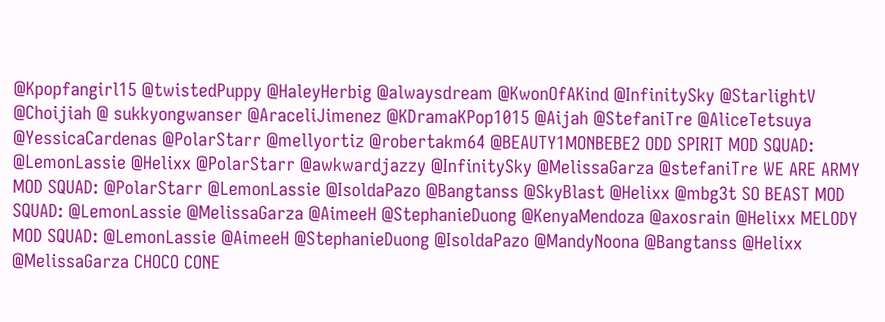@Kpopfangirl15 @twistedPuppy @HaleyHerbig @alwaysdream @KwonOfAKind @InfinitySky @StarlightV @Choijiah @ sukkyongwanser @AraceliJimenez @KDramaKPop1015 @Aijah @StefaniTre @AliceTetsuya @YessicaCardenas @PolarStarr @mellyortiz @robertakm64 @BEAUTY1MONBEBE2 ODD SPIRIT MOD SQUAD: @LemonLassie @Helixx @PolarStarr @awkwardjazzy @InfinitySky @MelissaGarza @stefaniTre WE ARE ARMY MOD SQUAD: @PolarStarr @LemonLassie @IsoldaPazo @Bangtanss @SkyBlast @Helixx @mbg3t SO BEAST MOD SQUAD: @LemonLassie @MelissaGarza @AimeeH @StephanieDuong @KenyaMendoza @axosrain @Helixx MELODY MOD SQUAD: @LemonLassie @AimeeH @StephanieDuong @IsoldaPazo @MandyNoona @Bangtanss @Helixx @MelissaGarza CHOCO CONE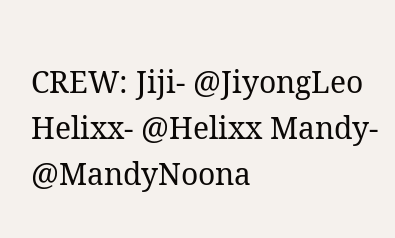CREW: Jiji- @JiyongLeo Helixx- @Helixx Mandy- @MandyNoona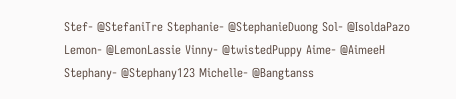Stef- @StefaniTre Stephanie- @StephanieDuong Sol- @IsoldaPazo Lemon- @LemonLassie Vinny- @twistedPuppy Aime- @AimeeH Stephany- @Stephany123 Michelle- @Bangtanss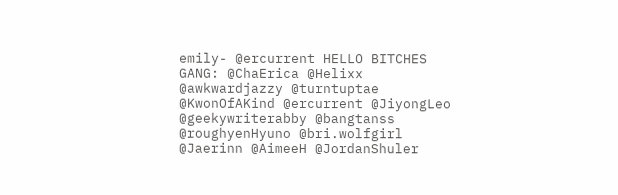emily- @ercurrent HELLO BITCHES GANG: @ChaErica @Helixx @awkwardjazzy @turntuptae @KwonOfAKind @ercurrent @JiyongLeo @geekywriterabby @bangtanss @roughyenHyuno @bri.wolfgirl @Jaerinn @AimeeH @JordanShuler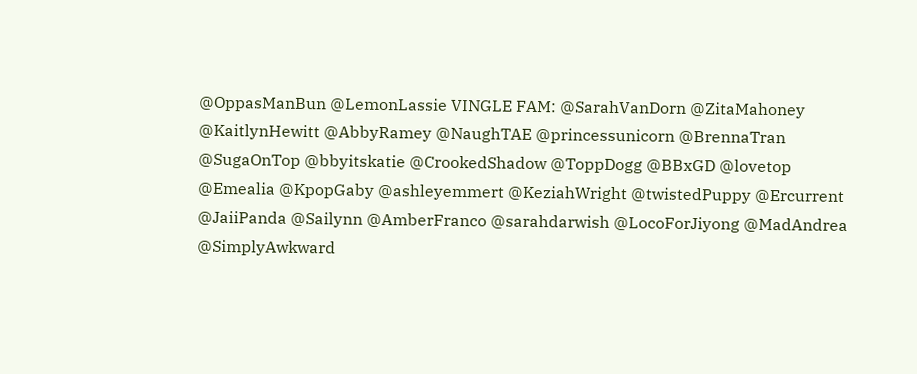@OppasManBun @LemonLassie VINGLE FAM: @SarahVanDorn @ZitaMahoney @KaitlynHewitt @AbbyRamey @NaughTAE @princessunicorn @BrennaTran @SugaOnTop @bbyitskatie @CrookedShadow @ToppDogg @BBxGD @lovetop @Emealia @KpopGaby @ashleyemmert @KeziahWright @twistedPuppy @Ercurrent @JaiiPanda @Sailynn @AmberFranco @sarahdarwish @LocoForJiyong @MadAndrea @SimplyAwkward